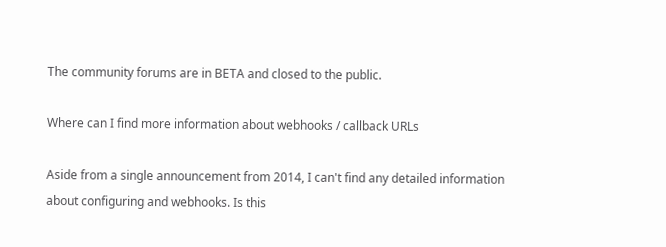The community forums are in BETA and closed to the public.

Where can I find more information about webhooks / callback URLs

Aside from a single announcement from 2014, I can't find any detailed information about configuring and webhooks. Is this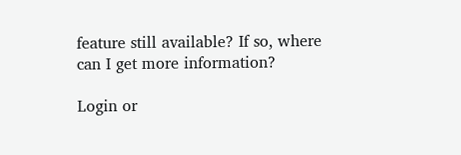feature still available? If so, where can I get more information?

Login or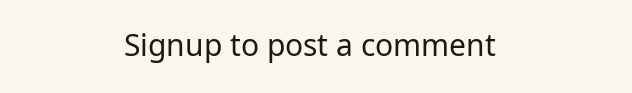Signup to post a comment